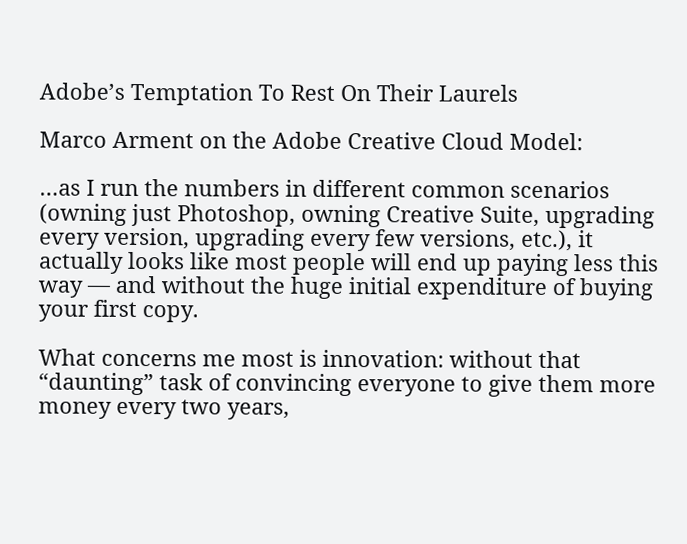Adobe’s Temptation To Rest On Their Laurels

Marco Arment on the Adobe Creative Cloud Model:

…as I run the numbers in different common scenarios (owning just Photoshop, owning Creative Suite, upgrading every version, upgrading every few versions, etc.), it actually looks like most people will end up paying less this way — and without the huge initial expenditure of buying your first copy.

What concerns me most is innovation: without that “daunting” task of convincing everyone to give them more money every two years,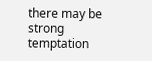there may be strong temptation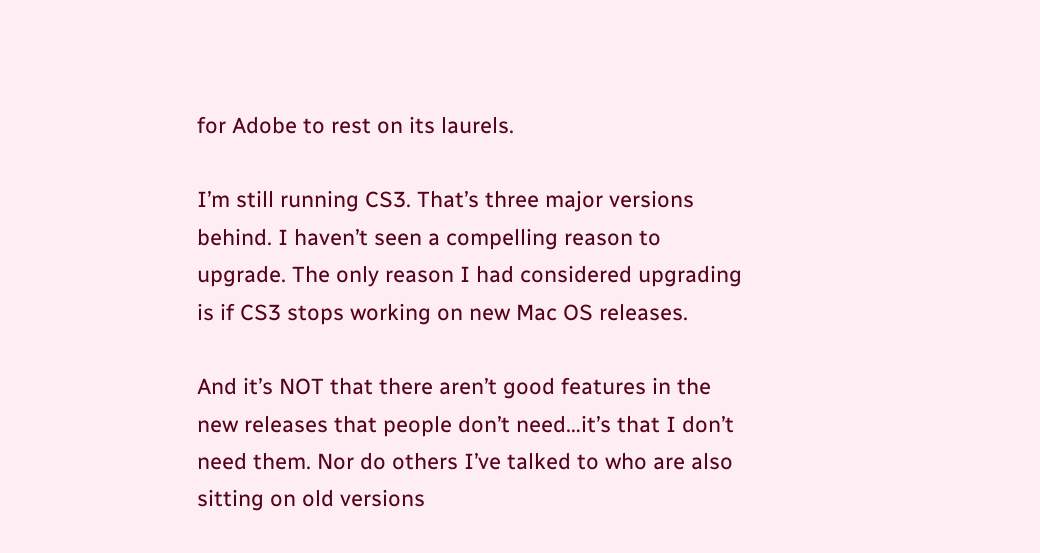for Adobe to rest on its laurels.

I’m still running CS3. That’s three major versions behind. I haven’t seen a compelling reason to upgrade. The only reason I had considered upgrading is if CS3 stops working on new Mac OS releases.

And it’s NOT that there aren’t good features in the new releases that people don’t need…it’s that I don’t need them. Nor do others I’ve talked to who are also sitting on old versions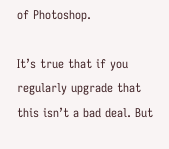of Photoshop.

It’s true that if you regularly upgrade that this isn’t a bad deal. But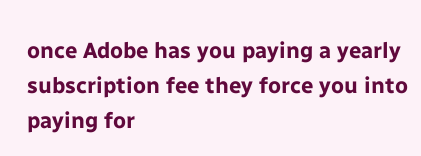once Adobe has you paying a yearly subscription fee they force you into paying for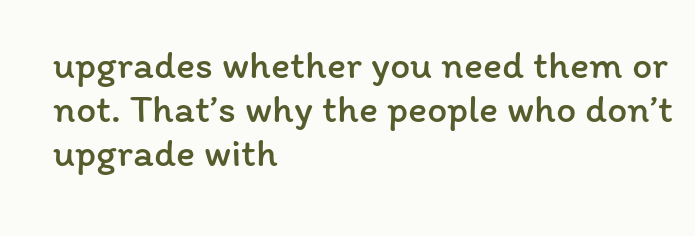upgrades whether you need them or not. That’s why the people who don’t upgrade with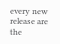every new release are the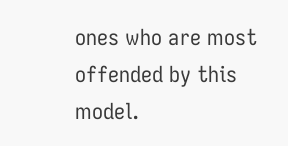ones who are most offended by this model.